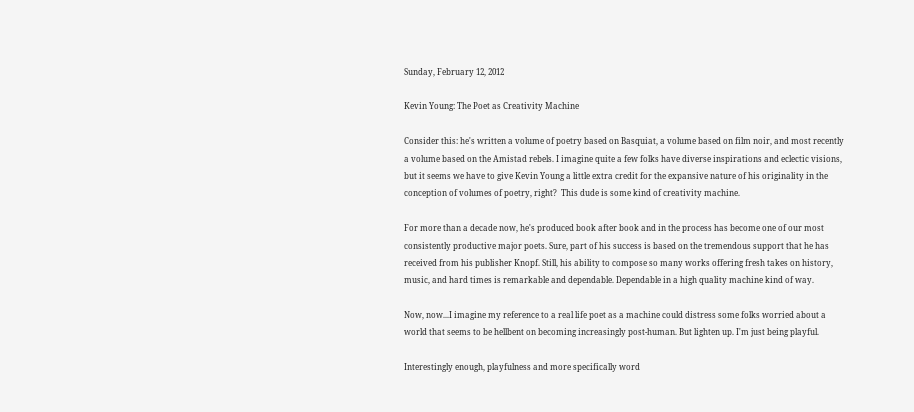Sunday, February 12, 2012

Kevin Young: The Poet as Creativity Machine

Consider this: he's written a volume of poetry based on Basquiat, a volume based on film noir, and most recently a volume based on the Amistad rebels. I imagine quite a few folks have diverse inspirations and eclectic visions, but it seems we have to give Kevin Young a little extra credit for the expansive nature of his originality in the conception of volumes of poetry, right?  This dude is some kind of creativity machine.

For more than a decade now, he's produced book after book and in the process has become one of our most consistently productive major poets. Sure, part of his success is based on the tremendous support that he has received from his publisher Knopf. Still, his ability to compose so many works offering fresh takes on history, music, and hard times is remarkable and dependable. Dependable in a high quality machine kind of way.

Now, now...I imagine my reference to a real life poet as a machine could distress some folks worried about a world that seems to be hellbent on becoming increasingly post-human. But lighten up. I'm just being playful.

Interestingly enough, playfulness and more specifically word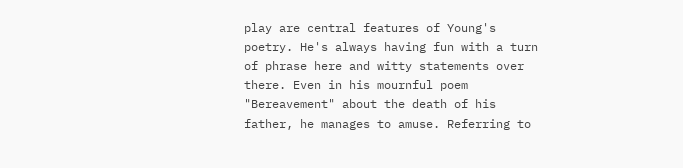play are central features of Young's poetry. He's always having fun with a turn of phrase here and witty statements over there. Even in his mournful poem "Bereavement" about the death of his father, he manages to amuse. Referring to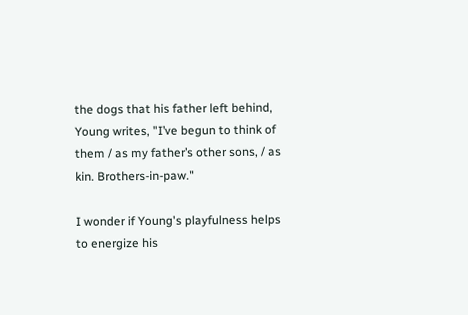the dogs that his father left behind, Young writes, "I’ve begun to think of them / as my father’s other sons, / as kin. Brothers-in-paw."

I wonder if Young's playfulness helps to energize his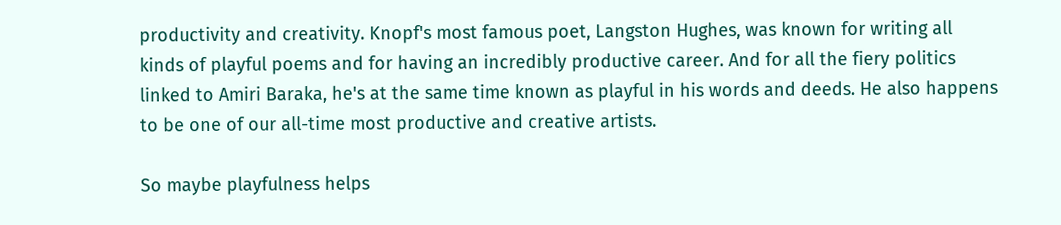productivity and creativity. Knopf's most famous poet, Langston Hughes, was known for writing all kinds of playful poems and for having an incredibly productive career. And for all the fiery politics linked to Amiri Baraka, he's at the same time known as playful in his words and deeds. He also happens to be one of our all-time most productive and creative artists.

So maybe playfulness helps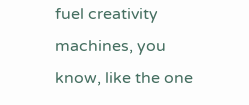fuel creativity machines, you know, like the one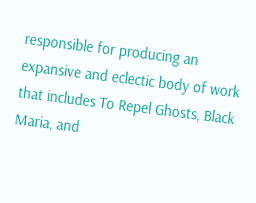responsible for producing an expansive and eclectic body of work that includes To Repel Ghosts, Black Maria, and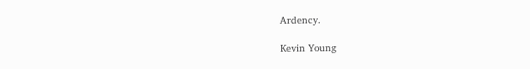Ardency.

Kevin Young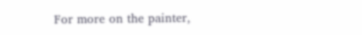For more on the painter,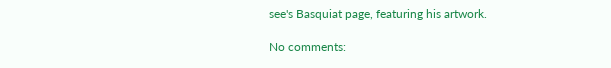see's Basquiat page, featuring his artwork.

No comments: